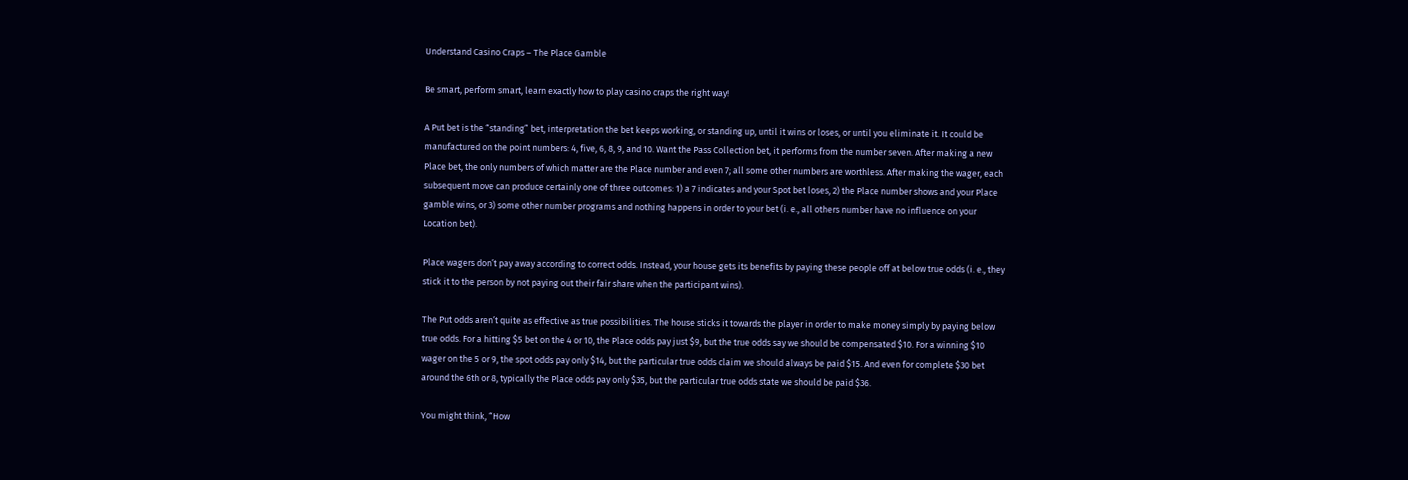Understand Casino Craps – The Place Gamble

Be smart, perform smart, learn exactly how to play casino craps the right way!

A Put bet is the “standing” bet, interpretation the bet keeps working, or standing up, until it wins or loses, or until you eliminate it. It could be manufactured on the point numbers: 4, five, 6, 8, 9, and 10. Want the Pass Collection bet, it performs from the number seven. After making a new Place bet, the only numbers of which matter are the Place number and even 7; all some other numbers are worthless. After making the wager, each subsequent move can produce certainly one of three outcomes: 1) a 7 indicates and your Spot bet loses, 2) the Place number shows and your Place gamble wins, or 3) some other number programs and nothing happens in order to your bet (i. e., all others number have no influence on your Location bet).

Place wagers don’t pay away according to correct odds. Instead, your house gets its benefits by paying these people off at below true odds (i. e., they stick it to the person by not paying out their fair share when the participant wins).

The Put odds aren’t quite as effective as true possibilities. The house sticks it towards the player in order to make money simply by paying below true odds. For a hitting $5 bet on the 4 or 10, the Place odds pay just $9, but the true odds say we should be compensated $10. For a winning $10 wager on the 5 or 9, the spot odds pay only $14, but the particular true odds claim we should always be paid $15. And even for complete $30 bet around the 6th or 8, typically the Place odds pay only $35, but the particular true odds state we should be paid $36.

You might think, “How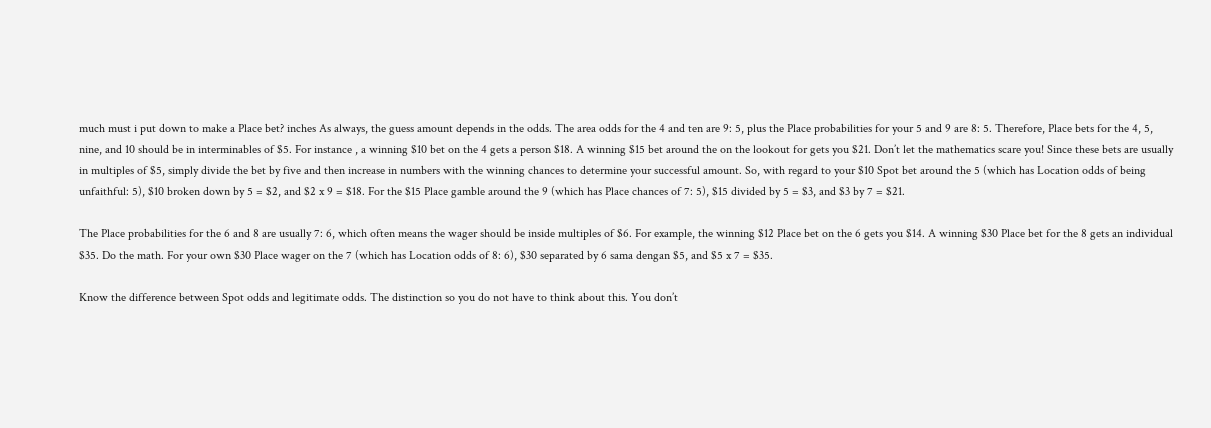much must i put down to make a Place bet? inches As always, the guess amount depends in the odds. The area odds for the 4 and ten are 9: 5, plus the Place probabilities for your 5 and 9 are 8: 5. Therefore, Place bets for the 4, 5, nine, and 10 should be in interminables of $5. For instance , a winning $10 bet on the 4 gets a person $18. A winning $15 bet around the on the lookout for gets you $21. Don’t let the mathematics scare you! Since these bets are usually in multiples of $5, simply divide the bet by five and then increase in numbers with the winning chances to determine your successful amount. So, with regard to your $10 Spot bet around the 5 (which has Location odds of being unfaithful: 5), $10 broken down by 5 = $2, and $2 x 9 = $18. For the $15 Place gamble around the 9 (which has Place chances of 7: 5), $15 divided by 5 = $3, and $3 by 7 = $21.

The Place probabilities for the 6 and 8 are usually 7: 6, which often means the wager should be inside multiples of $6. For example, the winning $12 Place bet on the 6 gets you $14. A winning $30 Place bet for the 8 gets an individual $35. Do the math. For your own $30 Place wager on the 7 (which has Location odds of 8: 6), $30 separated by 6 sama dengan $5, and $5 x 7 = $35.

Know the difference between Spot odds and legitimate odds. The distinction so you do not have to think about this. You don’t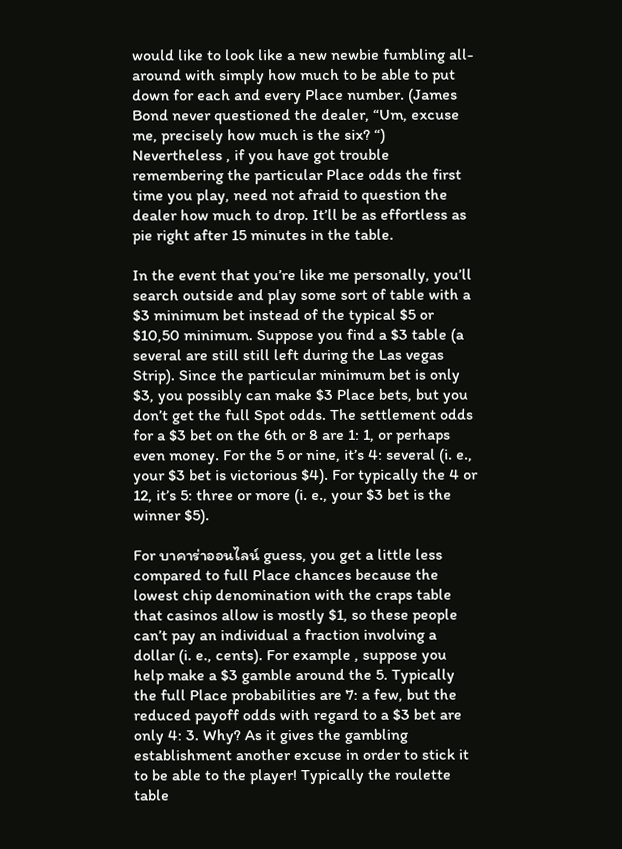would like to look like a new newbie fumbling all-around with simply how much to be able to put down for each and every Place number. (James Bond never questioned the dealer, “Um, excuse me, precisely how much is the six? “) Nevertheless , if you have got trouble remembering the particular Place odds the first time you play, need not afraid to question the dealer how much to drop. It’ll be as effortless as pie right after 15 minutes in the table.

In the event that you’re like me personally, you’ll search outside and play some sort of table with a $3 minimum bet instead of the typical $5 or $10,50 minimum. Suppose you find a $3 table (a several are still still left during the Las vegas Strip). Since the particular minimum bet is only $3, you possibly can make $3 Place bets, but you don’t get the full Spot odds. The settlement odds for a $3 bet on the 6th or 8 are 1: 1, or perhaps even money. For the 5 or nine, it’s 4: several (i. e., your $3 bet is victorious $4). For typically the 4 or 12, it’s 5: three or more (i. e., your $3 bet is the winner $5).

For บาคาร่าออนไลน์ guess, you get a little less compared to full Place chances because the lowest chip denomination with the craps table that casinos allow is mostly $1, so these people can’t pay an individual a fraction involving a dollar (i. e., cents). For example , suppose you help make a $3 gamble around the 5. Typically the full Place probabilities are 7: a few, but the reduced payoff odds with regard to a $3 bet are only 4: 3. Why? As it gives the gambling establishment another excuse in order to stick it to be able to the player! Typically the roulette table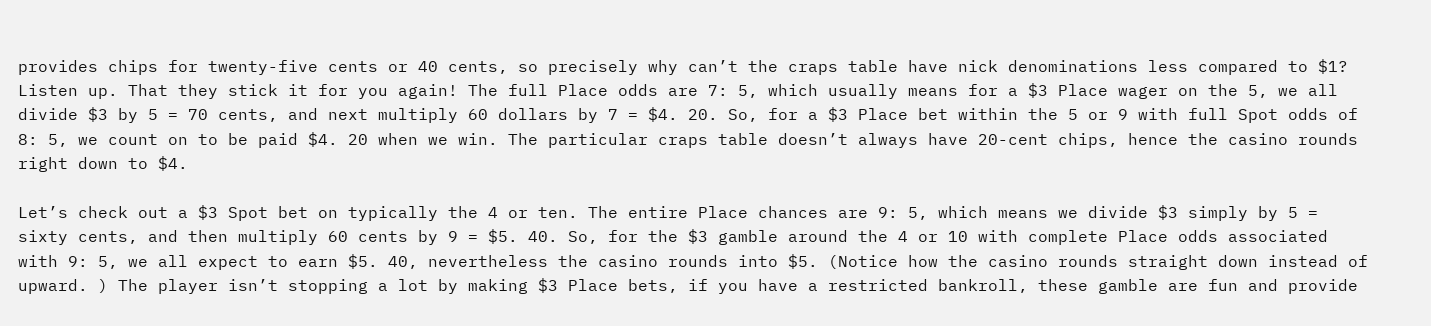provides chips for twenty-five cents or 40 cents, so precisely why can’t the craps table have nick denominations less compared to $1? Listen up. That they stick it for you again! The full Place odds are 7: 5, which usually means for a $3 Place wager on the 5, we all divide $3 by 5 = 70 cents, and next multiply 60 dollars by 7 = $4. 20. So, for a $3 Place bet within the 5 or 9 with full Spot odds of 8: 5, we count on to be paid $4. 20 when we win. The particular craps table doesn’t always have 20-cent chips, hence the casino rounds right down to $4.

Let’s check out a $3 Spot bet on typically the 4 or ten. The entire Place chances are 9: 5, which means we divide $3 simply by 5 = sixty cents, and then multiply 60 cents by 9 = $5. 40. So, for the $3 gamble around the 4 or 10 with complete Place odds associated with 9: 5, we all expect to earn $5. 40, nevertheless the casino rounds into $5. (Notice how the casino rounds straight down instead of upward. ) The player isn’t stopping a lot by making $3 Place bets, if you have a restricted bankroll, these gamble are fun and provide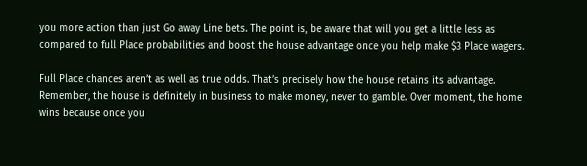you more action than just Go away Line bets. The point is, be aware that will you get a little less as compared to full Place probabilities and boost the house advantage once you help make $3 Place wagers.

Full Place chances aren’t as well as true odds. That’s precisely how the house retains its advantage. Remember, the house is definitely in business to make money, never to gamble. Over moment, the home wins because once you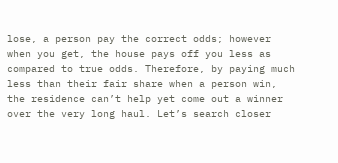lose, a person pay the correct odds; however when you get, the house pays off you less as compared to true odds. Therefore, by paying much less than their fair share when a person win, the residence can’t help yet come out a winner over the very long haul. Let’s search closer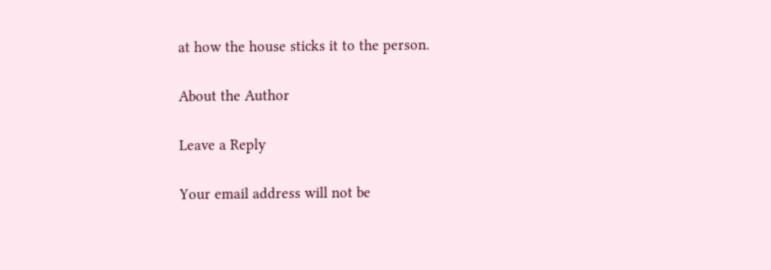at how the house sticks it to the person.

About the Author

Leave a Reply

Your email address will not be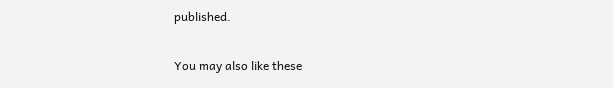published.

You may also like these